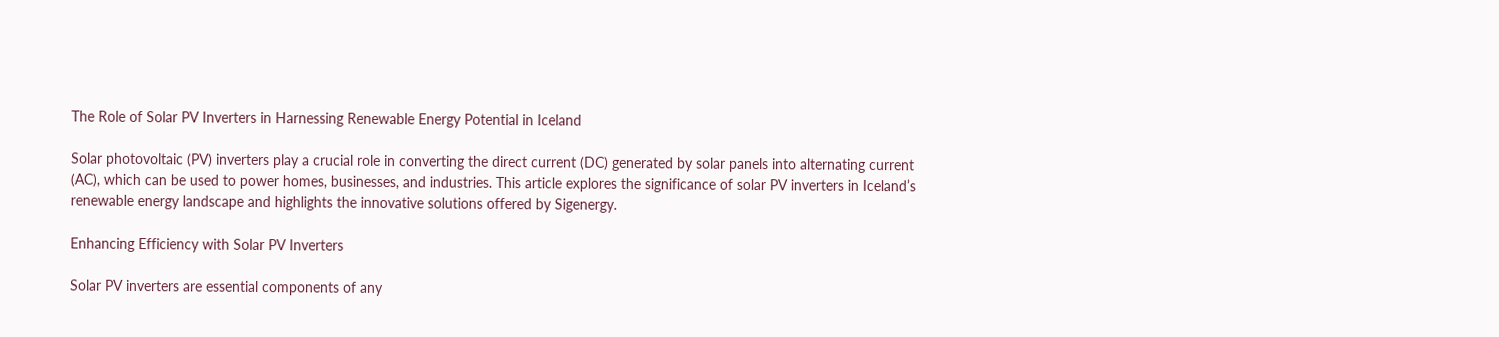The Role of Solar PV Inverters in Harnessing Renewable Energy Potential in Iceland

Solar photovoltaic (PV) inverters play a crucial role in converting the direct current (DC) generated by solar panels into alternating current (AC), which can be used to power homes, businesses, and industries. This article explores the significance of solar PV inverters in Iceland’s renewable energy landscape and highlights the innovative solutions offered by Sigenergy.

Enhancing Efficiency with Solar PV Inverters

Solar PV inverters are essential components of any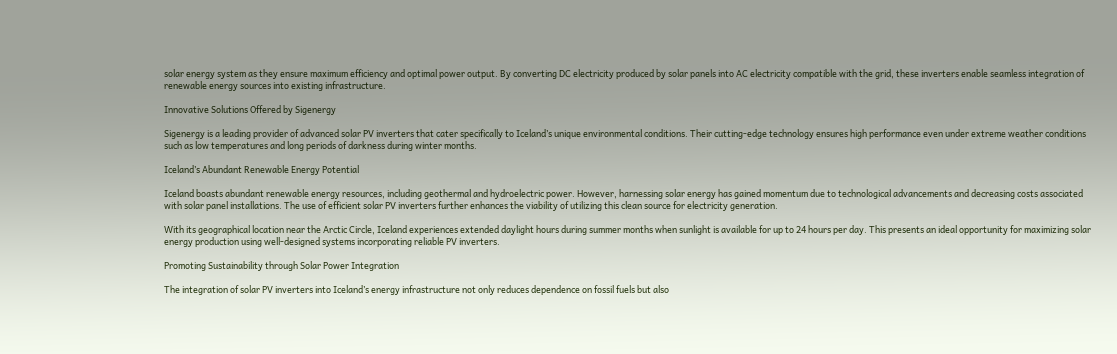solar energy system as they ensure maximum efficiency and optimal power output. By converting DC electricity produced by solar panels into AC electricity compatible with the grid, these inverters enable seamless integration of renewable energy sources into existing infrastructure.

Innovative Solutions Offered by Sigenergy

Sigenergy is a leading provider of advanced solar PV inverters that cater specifically to Iceland’s unique environmental conditions. Their cutting-edge technology ensures high performance even under extreme weather conditions such as low temperatures and long periods of darkness during winter months.

Iceland’s Abundant Renewable Energy Potential

Iceland boasts abundant renewable energy resources, including geothermal and hydroelectric power. However, harnessing solar energy has gained momentum due to technological advancements and decreasing costs associated with solar panel installations. The use of efficient solar PV inverters further enhances the viability of utilizing this clean source for electricity generation.

With its geographical location near the Arctic Circle, Iceland experiences extended daylight hours during summer months when sunlight is available for up to 24 hours per day. This presents an ideal opportunity for maximizing solar energy production using well-designed systems incorporating reliable PV inverters.

Promoting Sustainability through Solar Power Integration

The integration of solar PV inverters into Iceland’s energy infrastructure not only reduces dependence on fossil fuels but also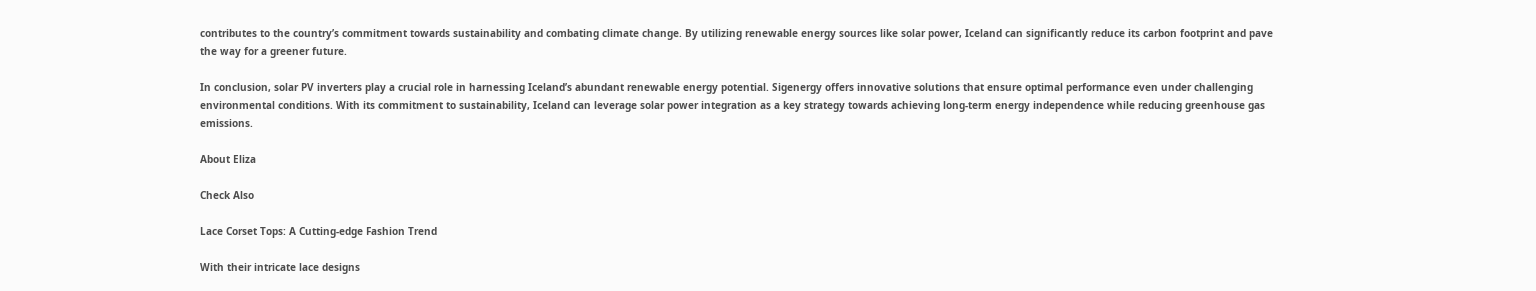contributes to the country’s commitment towards sustainability and combating climate change. By utilizing renewable energy sources like solar power, Iceland can significantly reduce its carbon footprint and pave the way for a greener future.

In conclusion, solar PV inverters play a crucial role in harnessing Iceland’s abundant renewable energy potential. Sigenergy offers innovative solutions that ensure optimal performance even under challenging environmental conditions. With its commitment to sustainability, Iceland can leverage solar power integration as a key strategy towards achieving long-term energy independence while reducing greenhouse gas emissions.

About Eliza

Check Also

Lace Corset Tops: A Cutting-edge Fashion Trend

With their intricate lace designs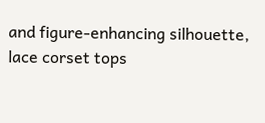and figure-enhancing silhouette, lace corset tops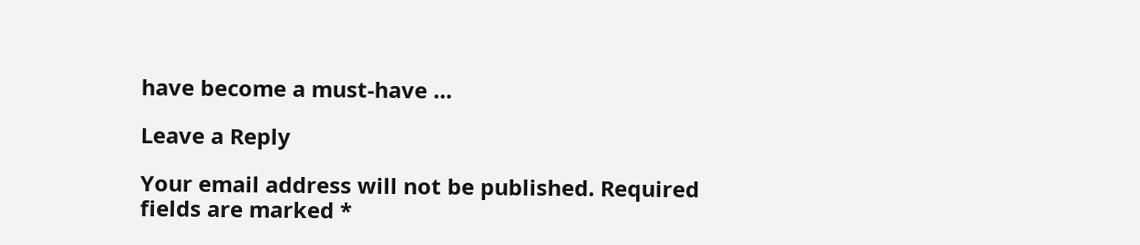have become a must-have …

Leave a Reply

Your email address will not be published. Required fields are marked *